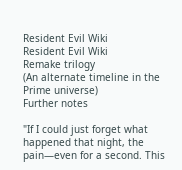Resident Evil Wiki
Resident Evil Wiki
Remake trilogy
(An alternate timeline in the Prime universe)
Further notes

"If I could just forget what happened that night, the pain—even for a second. This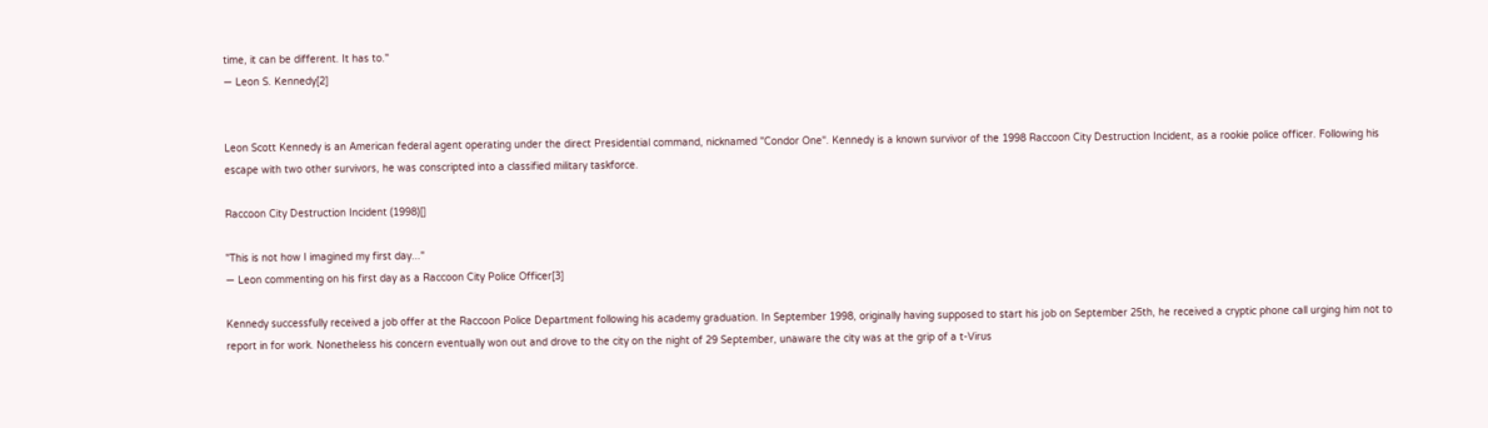time, it can be different. It has to."
— Leon S. Kennedy[2]


Leon Scott Kennedy is an American federal agent operating under the direct Presidential command, nicknamed "Condor One". Kennedy is a known survivor of the 1998 Raccoon City Destruction Incident, as a rookie police officer. Following his escape with two other survivors, he was conscripted into a classified military taskforce.

Raccoon City Destruction Incident (1998)[]

"This is not how I imagined my first day..."
— Leon commenting on his first day as a Raccoon City Police Officer[3]

Kennedy successfully received a job offer at the Raccoon Police Department following his academy graduation. In September 1998, originally having supposed to start his job on September 25th, he received a cryptic phone call urging him not to report in for work. Nonetheless his concern eventually won out and drove to the city on the night of 29 September, unaware the city was at the grip of a t-Virus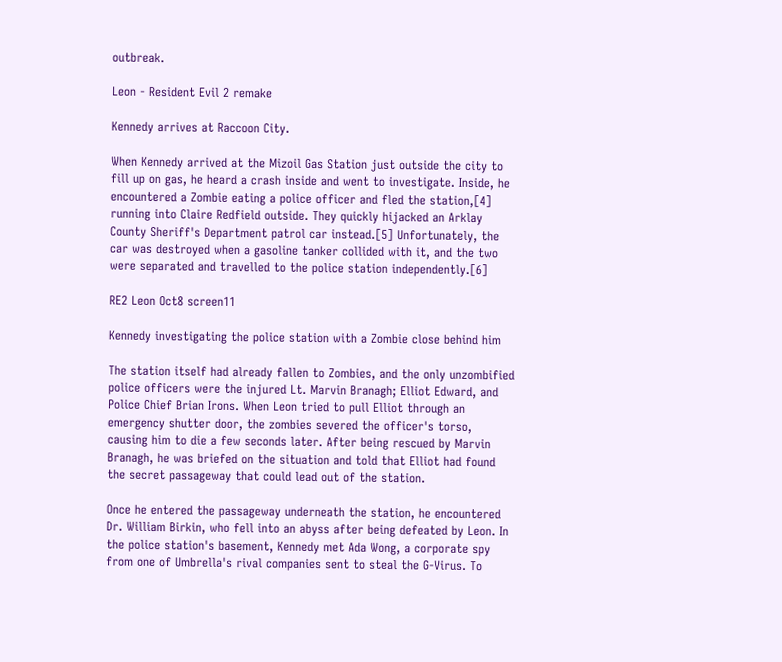outbreak.

Leon - Resident Evil 2 remake

Kennedy arrives at Raccoon City.

When Kennedy arrived at the Mizoil Gas Station just outside the city to fill up on gas, he heard a crash inside and went to investigate. Inside, he encountered a Zombie eating a police officer and fled the station,[4] running into Claire Redfield outside. They quickly hijacked an Arklay County Sheriff's Department patrol car instead.[5] Unfortunately, the car was destroyed when a gasoline tanker collided with it, and the two were separated and travelled to the police station independently.[6]

RE2 Leon Oct8 screen11

Kennedy investigating the police station with a Zombie close behind him

The station itself had already fallen to Zombies, and the only unzombified police officers were the injured Lt. Marvin Branagh; Elliot Edward, and Police Chief Brian Irons. When Leon tried to pull Elliot through an emergency shutter door, the zombies severed the officer's torso, causing him to die a few seconds later. After being rescued by Marvin Branagh, he was briefed on the situation and told that Elliot had found the secret passageway that could lead out of the station.

Once he entered the passageway underneath the station, he encountered Dr. William Birkin, who fell into an abyss after being defeated by Leon. In the police station's basement, Kennedy met Ada Wong, a corporate spy from one of Umbrella's rival companies sent to steal the G-Virus. To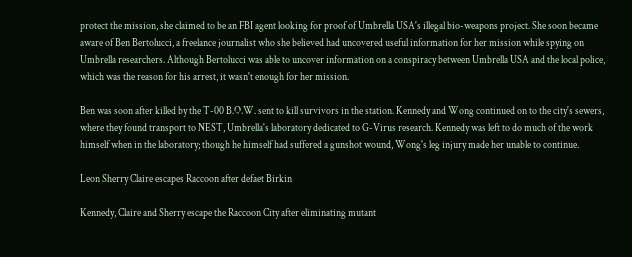protect the mission, she claimed to be an FBI agent looking for proof of Umbrella USA's illegal bio-weapons project. She soon became aware of Ben Bertolucci, a freelance journalist who she believed had uncovered useful information for her mission while spying on Umbrella researchers. Although Bertolucci was able to uncover information on a conspiracy between Umbrella USA and the local police, which was the reason for his arrest, it wasn't enough for her mission.

Ben was soon after killed by the T-00 B.O.W. sent to kill survivors in the station. Kennedy and Wong continued on to the city's sewers, where they found transport to NEST, Umbrella's laboratory dedicated to G-Virus research. Kennedy was left to do much of the work himself when in the laboratory; though he himself had suffered a gunshot wound, Wong's leg injury made her unable to continue.

Leon Sherry Claire escapes Raccoon after defaet Birkin

Kennedy, Claire and Sherry escape the Raccoon City after eliminating mutant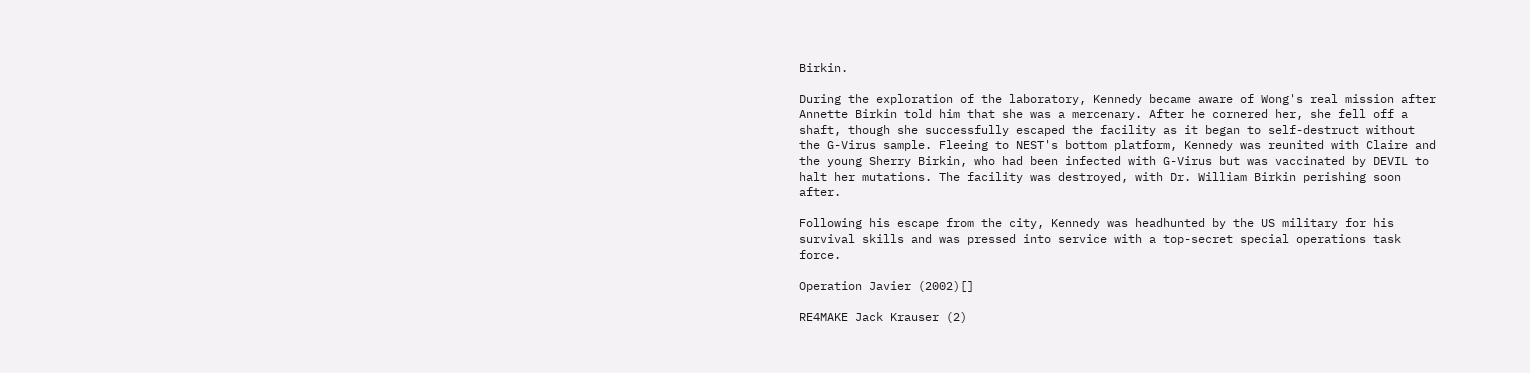Birkin.

During the exploration of the laboratory, Kennedy became aware of Wong's real mission after Annette Birkin told him that she was a mercenary. After he cornered her, she fell off a shaft, though she successfully escaped the facility as it began to self-destruct without the G-Virus sample. Fleeing to NEST's bottom platform, Kennedy was reunited with Claire and the young Sherry Birkin, who had been infected with G-Virus but was vaccinated by DEVIL to halt her mutations. The facility was destroyed, with Dr. William Birkin perishing soon after.

Following his escape from the city, Kennedy was headhunted by the US military for his survival skills and was pressed into service with a top-secret special operations task force.

Operation Javier (2002)[]

RE4MAKE Jack Krauser (2)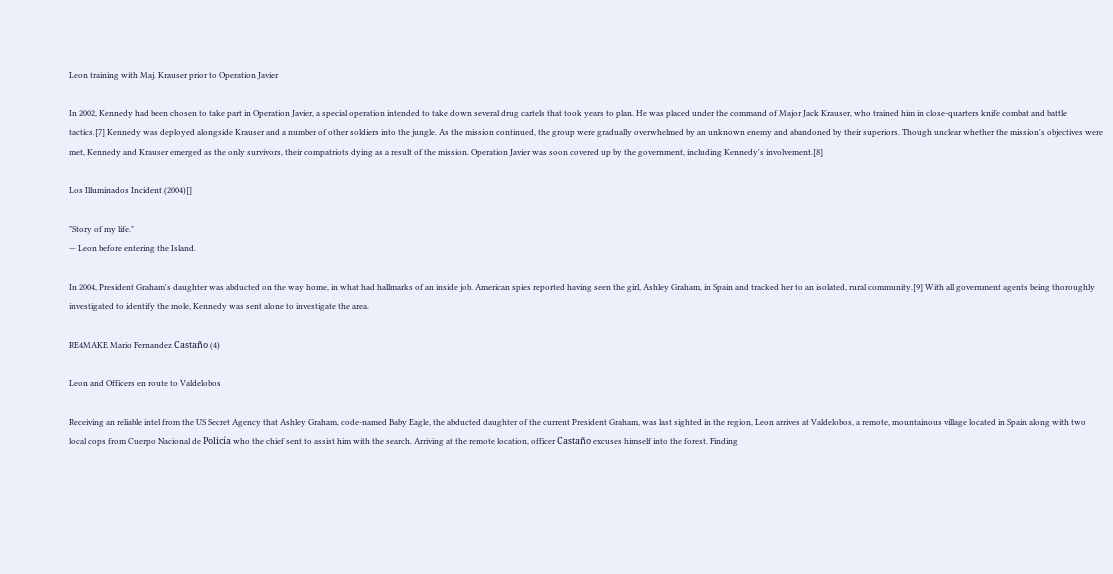Leon training with Maj. Krauser prior to Operation Javier

In 2002, Kennedy had been chosen to take part in Operation Javier, a special operation intended to take down several drug cartels that took years to plan. He was placed under the command of Major Jack Krauser, who trained him in close-quarters knife combat and battle tactics.[7] Kennedy was deployed alongside Krauser and a number of other soldiers into the jungle. As the mission continued, the group were gradually overwhelmed by an unknown enemy and abandoned by their superiors. Though unclear whether the mission's objectives were met, Kennedy and Krauser emerged as the only survivors, their compatriots dying as a result of the mission. Operation Javier was soon covered up by the government, including Kennedy's involvement.[8]

Los Illuminados Incident (2004)[]

"Story of my life."
— Leon before entering the Island.

In 2004, President Graham's daughter was abducted on the way home, in what had hallmarks of an inside job. American spies reported having seen the girl, Ashley Graham, in Spain and tracked her to an isolated, rural community.[9] With all government agents being thoroughly investigated to identify the mole, Kennedy was sent alone to investigate the area.

RE4MAKE Mario Fernandez Castaño (4)

Leon and Officers en route to Valdelobos

Receiving an reliable intel from the US Secret Agency that Ashley Graham, code-named Baby Eagle, the abducted daughter of the current President Graham, was last sighted in the region, Leon arrives at Valdelobos, a remote, mountainous village located in Spain along with two local cops from Cuerpo Nacional de Policía who the chief sent to assist him with the search. Arriving at the remote location, officer Castaño excuses himself into the forest. Finding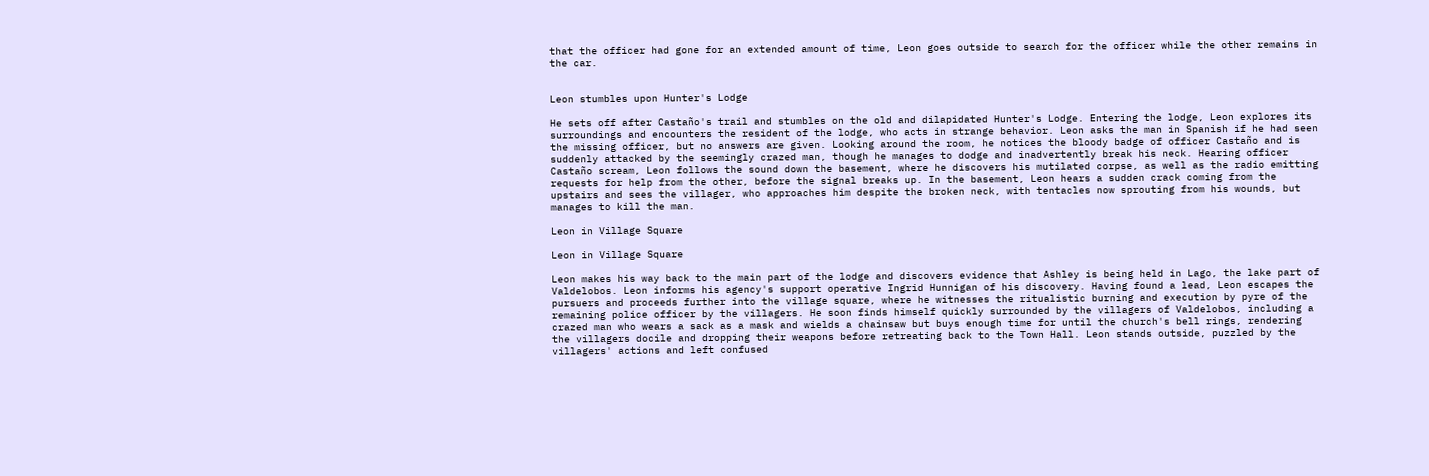that the officer had gone for an extended amount of time, Leon goes outside to search for the officer while the other remains in the car.


Leon stumbles upon Hunter's Lodge

He sets off after Castaño's trail and stumbles on the old and dilapidated Hunter's Lodge. Entering the lodge, Leon explores its surroundings and encounters the resident of the lodge, who acts in strange behavior. Leon asks the man in Spanish if he had seen the missing officer, but no answers are given. Looking around the room, he notices the bloody badge of officer Castaño and is suddenly attacked by the seemingly crazed man, though he manages to dodge and inadvertently break his neck. Hearing officer Castaño scream, Leon follows the sound down the basement, where he discovers his mutilated corpse, as well as the radio emitting requests for help from the other, before the signal breaks up. In the basement, Leon hears a sudden crack coming from the upstairs and sees the villager, who approaches him despite the broken neck, with tentacles now sprouting from his wounds, but manages to kill the man.

Leon in Village Square

Leon in Village Square

Leon makes his way back to the main part of the lodge and discovers evidence that Ashley is being held in Lago, the lake part of Valdelobos. Leon informs his agency's support operative Ingrid Hunnigan of his discovery. Having found a lead, Leon escapes the pursuers and proceeds further into the village square, where he witnesses the ritualistic burning and execution by pyre of the remaining police officer by the villagers. He soon finds himself quickly surrounded by the villagers of Valdelobos, including a crazed man who wears a sack as a mask and wields a chainsaw but buys enough time for until the church's bell rings, rendering the villagers docile and dropping their weapons before retreating back to the Town Hall. Leon stands outside, puzzled by the villagers' actions and left confused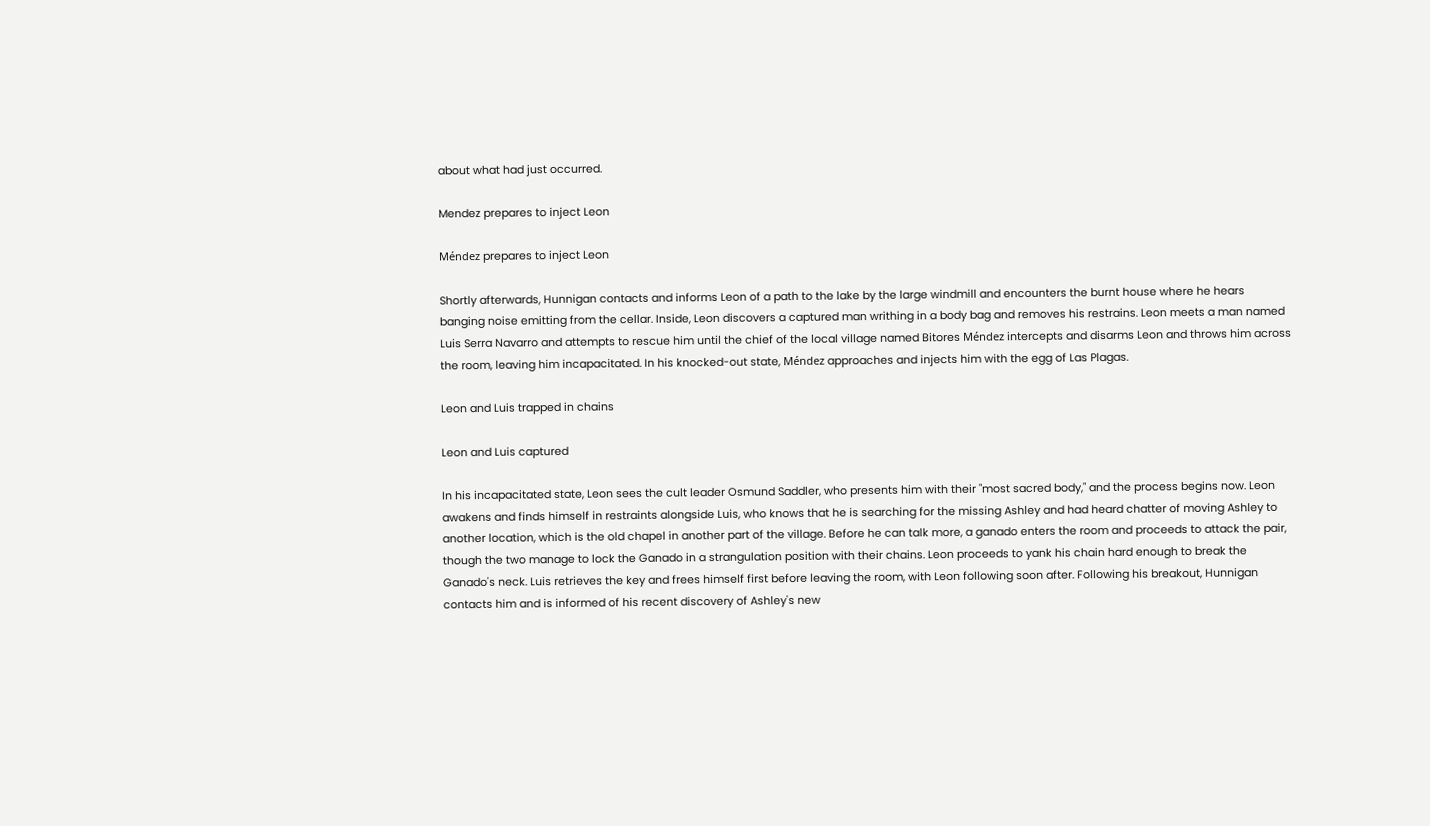about what had just occurred.

Mendez prepares to inject Leon

Méndez prepares to inject Leon

Shortly afterwards, Hunnigan contacts and informs Leon of a path to the lake by the large windmill and encounters the burnt house where he hears banging noise emitting from the cellar. Inside, Leon discovers a captured man writhing in a body bag and removes his restrains. Leon meets a man named Luis Serra Navarro and attempts to rescue him until the chief of the local village named Bitores Méndez intercepts and disarms Leon and throws him across the room, leaving him incapacitated. In his knocked-out state, Méndez approaches and injects him with the egg of Las Plagas.

Leon and Luis trapped in chains

Leon and Luis captured

In his incapacitated state, Leon sees the cult leader Osmund Saddler, who presents him with their "most sacred body," and the process begins now. Leon awakens and finds himself in restraints alongside Luis, who knows that he is searching for the missing Ashley and had heard chatter of moving Ashley to another location, which is the old chapel in another part of the village. Before he can talk more, a ganado enters the room and proceeds to attack the pair, though the two manage to lock the Ganado in a strangulation position with their chains. Leon proceeds to yank his chain hard enough to break the Ganado's neck. Luis retrieves the key and frees himself first before leaving the room, with Leon following soon after. Following his breakout, Hunnigan contacts him and is informed of his recent discovery of Ashley's new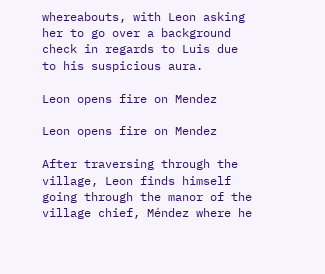whereabouts, with Leon asking her to go over a background check in regards to Luis due to his suspicious aura.

Leon opens fire on Mendez

Leon opens fire on Mendez

After traversing through the village, Leon finds himself going through the manor of the village chief, Méndez where he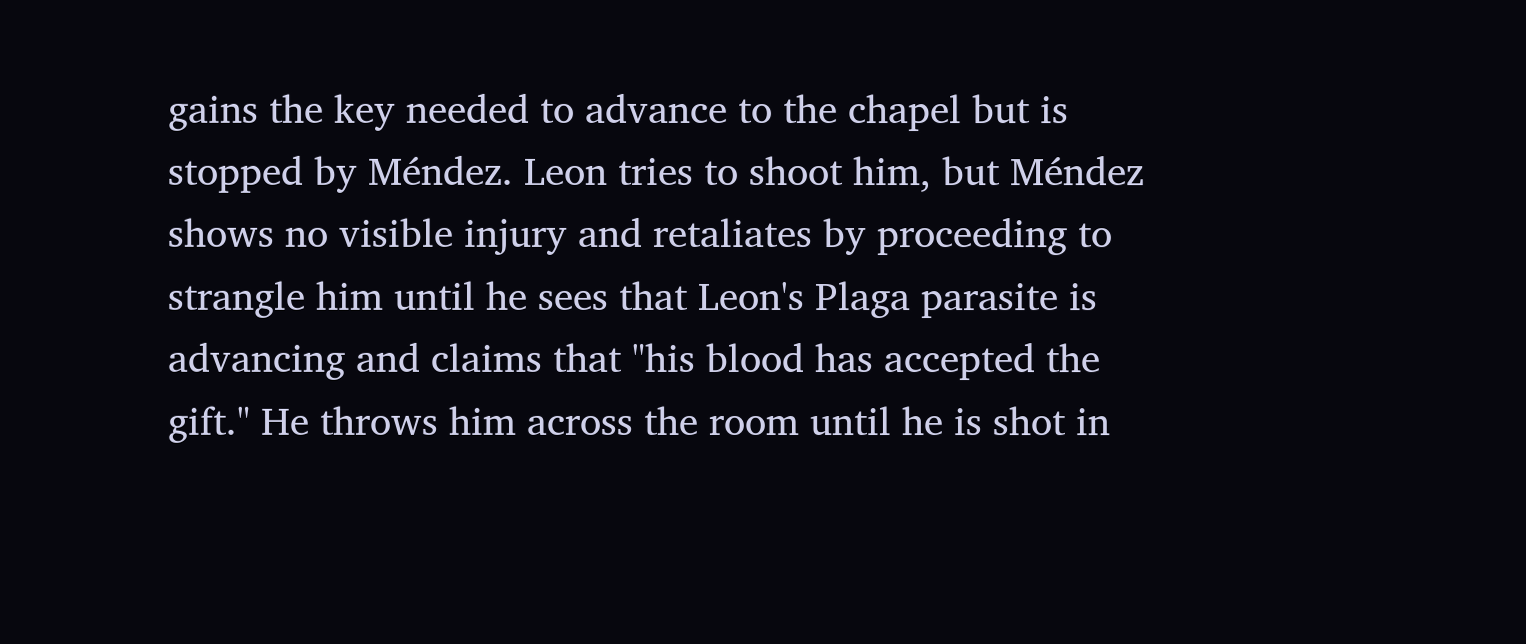gains the key needed to advance to the chapel but is stopped by Méndez. Leon tries to shoot him, but Méndez shows no visible injury and retaliates by proceeding to strangle him until he sees that Leon's Plaga parasite is advancing and claims that "his blood has accepted the gift." He throws him across the room until he is shot in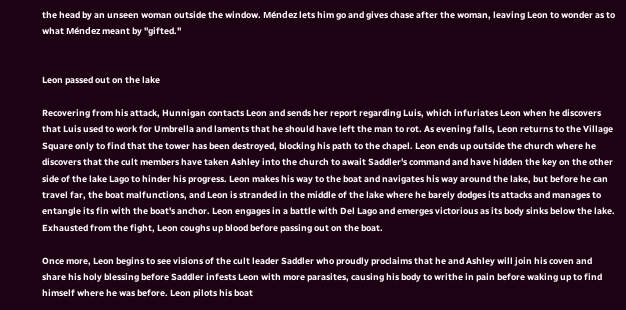the head by an unseen woman outside the window. Méndez lets him go and gives chase after the woman, leaving Leon to wonder as to what Méndez meant by "gifted."


Leon passed out on the lake

Recovering from his attack, Hunnigan contacts Leon and sends her report regarding Luis, which infuriates Leon when he discovers that Luis used to work for Umbrella and laments that he should have left the man to rot. As evening falls, Leon returns to the Village Square only to find that the tower has been destroyed, blocking his path to the chapel. Leon ends up outside the church where he discovers that the cult members have taken Ashley into the church to await Saddler's command and have hidden the key on the other side of the lake Lago to hinder his progress. Leon makes his way to the boat and navigates his way around the lake, but before he can travel far, the boat malfunctions, and Leon is stranded in the middle of the lake where he barely dodges its attacks and manages to entangle its fin with the boat's anchor. Leon engages in a battle with Del Lago and emerges victorious as its body sinks below the lake. Exhausted from the fight, Leon coughs up blood before passing out on the boat.

Once more, Leon begins to see visions of the cult leader Saddler who proudly proclaims that he and Ashley will join his coven and share his holy blessing before Saddler infests Leon with more parasites, causing his body to writhe in pain before waking up to find himself where he was before. Leon pilots his boat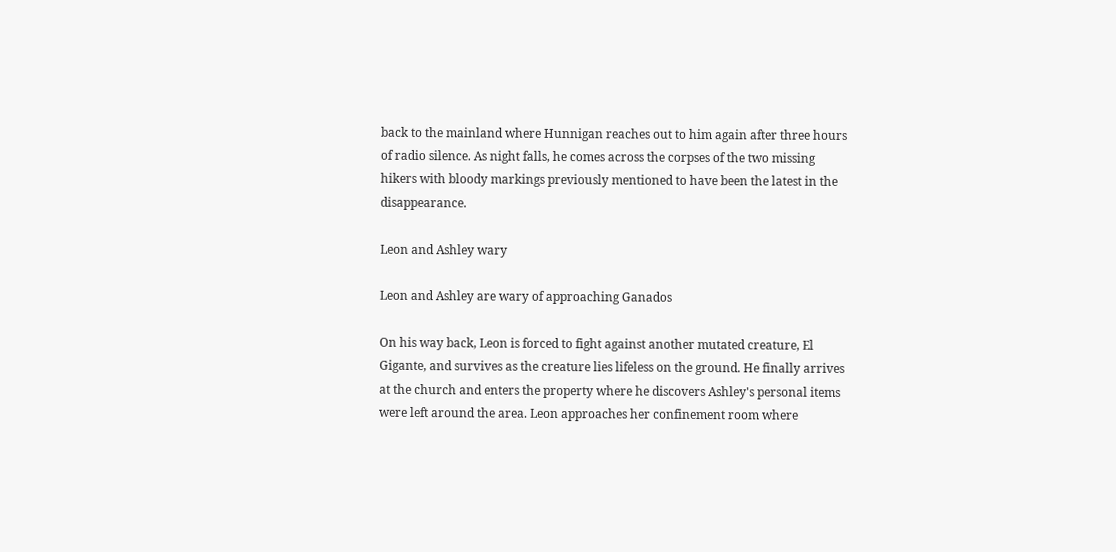back to the mainland where Hunnigan reaches out to him again after three hours of radio silence. As night falls, he comes across the corpses of the two missing hikers with bloody markings previously mentioned to have been the latest in the disappearance.

Leon and Ashley wary

Leon and Ashley are wary of approaching Ganados

On his way back, Leon is forced to fight against another mutated creature, El Gigante, and survives as the creature lies lifeless on the ground. He finally arrives at the church and enters the property where he discovers Ashley's personal items were left around the area. Leon approaches her confinement room where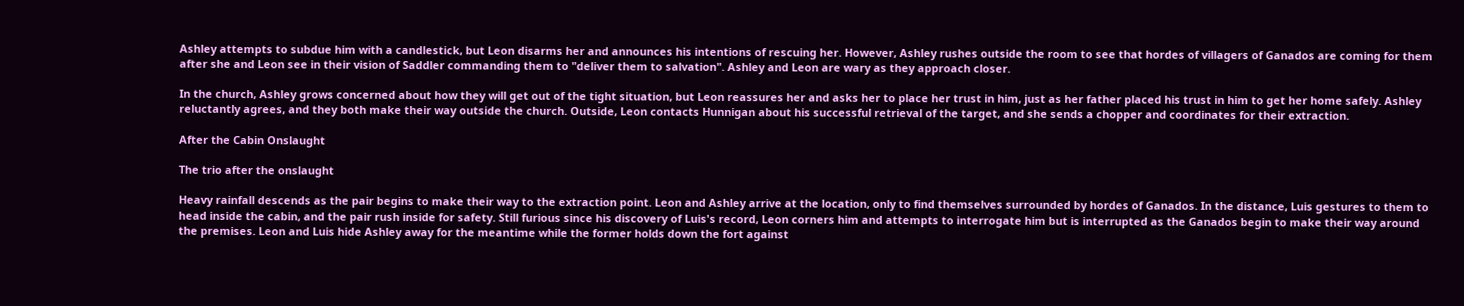Ashley attempts to subdue him with a candlestick, but Leon disarms her and announces his intentions of rescuing her. However, Ashley rushes outside the room to see that hordes of villagers of Ganados are coming for them after she and Leon see in their vision of Saddler commanding them to "deliver them to salvation". Ashley and Leon are wary as they approach closer.

In the church, Ashley grows concerned about how they will get out of the tight situation, but Leon reassures her and asks her to place her trust in him, just as her father placed his trust in him to get her home safely. Ashley reluctantly agrees, and they both make their way outside the church. Outside, Leon contacts Hunnigan about his successful retrieval of the target, and she sends a chopper and coordinates for their extraction.

After the Cabin Onslaught

The trio after the onslaught

Heavy rainfall descends as the pair begins to make their way to the extraction point. Leon and Ashley arrive at the location, only to find themselves surrounded by hordes of Ganados. In the distance, Luis gestures to them to head inside the cabin, and the pair rush inside for safety. Still furious since his discovery of Luis's record, Leon corners him and attempts to interrogate him but is interrupted as the Ganados begin to make their way around the premises. Leon and Luis hide Ashley away for the meantime while the former holds down the fort against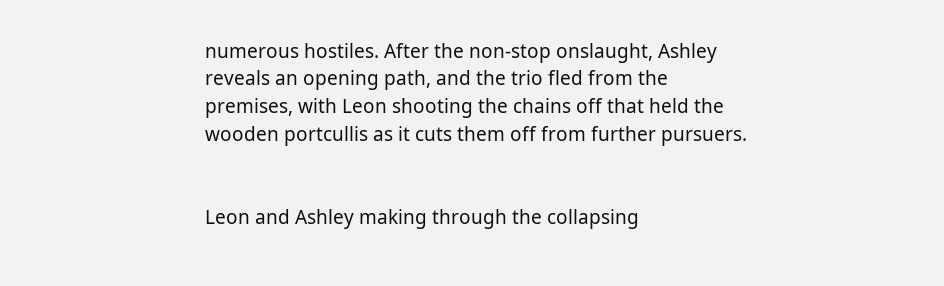numerous hostiles. After the non-stop onslaught, Ashley reveals an opening path, and the trio fled from the premises, with Leon shooting the chains off that held the wooden portcullis as it cuts them off from further pursuers.


Leon and Ashley making through the collapsing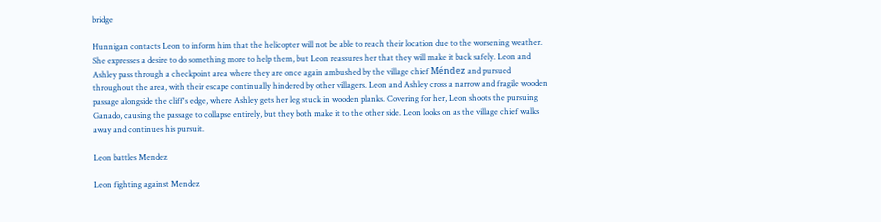bridge

Hunnigan contacts Leon to inform him that the helicopter will not be able to reach their location due to the worsening weather. She expresses a desire to do something more to help them, but Leon reassures her that they will make it back safely. Leon and Ashley pass through a checkpoint area where they are once again ambushed by the village chief Méndez and pursued throughout the area, with their escape continually hindered by other villagers. Leon and Ashley cross a narrow and fragile wooden passage alongside the cliff's edge, where Ashley gets her leg stuck in wooden planks. Covering for her, Leon shoots the pursuing Ganado, causing the passage to collapse entirely, but they both make it to the other side. Leon looks on as the village chief walks away and continues his pursuit.

Leon battles Mendez

Leon fighting against Mendez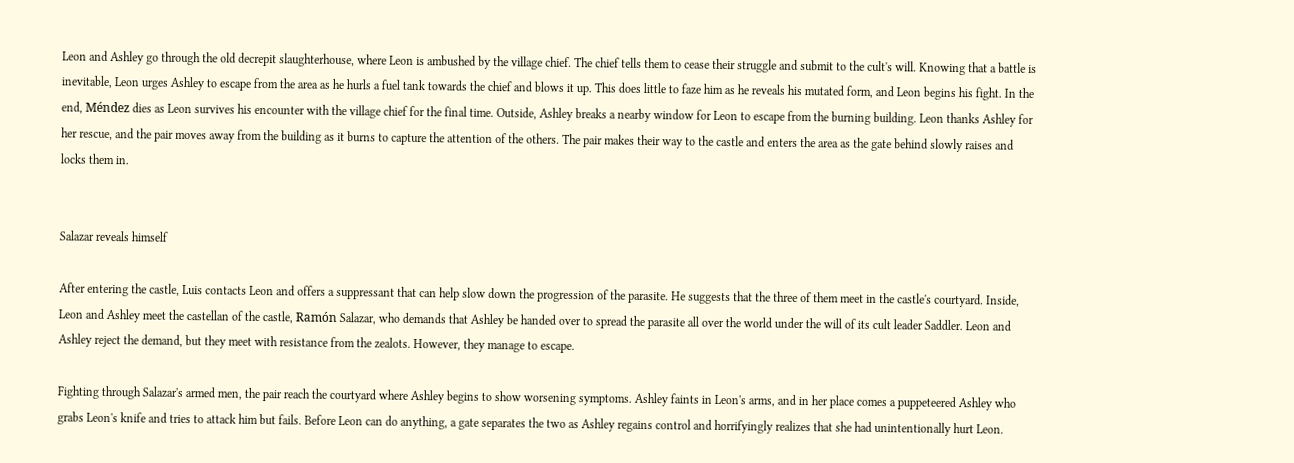Leon and Ashley go through the old decrepit slaughterhouse, where Leon is ambushed by the village chief. The chief tells them to cease their struggle and submit to the cult's will. Knowing that a battle is inevitable, Leon urges Ashley to escape from the area as he hurls a fuel tank towards the chief and blows it up. This does little to faze him as he reveals his mutated form, and Leon begins his fight. In the end, Méndez dies as Leon survives his encounter with the village chief for the final time. Outside, Ashley breaks a nearby window for Leon to escape from the burning building. Leon thanks Ashley for her rescue, and the pair moves away from the building as it burns to capture the attention of the others. The pair makes their way to the castle and enters the area as the gate behind slowly raises and locks them in.


Salazar reveals himself

After entering the castle, Luis contacts Leon and offers a suppressant that can help slow down the progression of the parasite. He suggests that the three of them meet in the castle's courtyard. Inside, Leon and Ashley meet the castellan of the castle, Ramón Salazar, who demands that Ashley be handed over to spread the parasite all over the world under the will of its cult leader Saddler. Leon and Ashley reject the demand, but they meet with resistance from the zealots. However, they manage to escape.

Fighting through Salazar's armed men, the pair reach the courtyard where Ashley begins to show worsening symptoms. Ashley faints in Leon's arms, and in her place comes a puppeteered Ashley who grabs Leon's knife and tries to attack him but fails. Before Leon can do anything, a gate separates the two as Ashley regains control and horrifyingly realizes that she had unintentionally hurt Leon.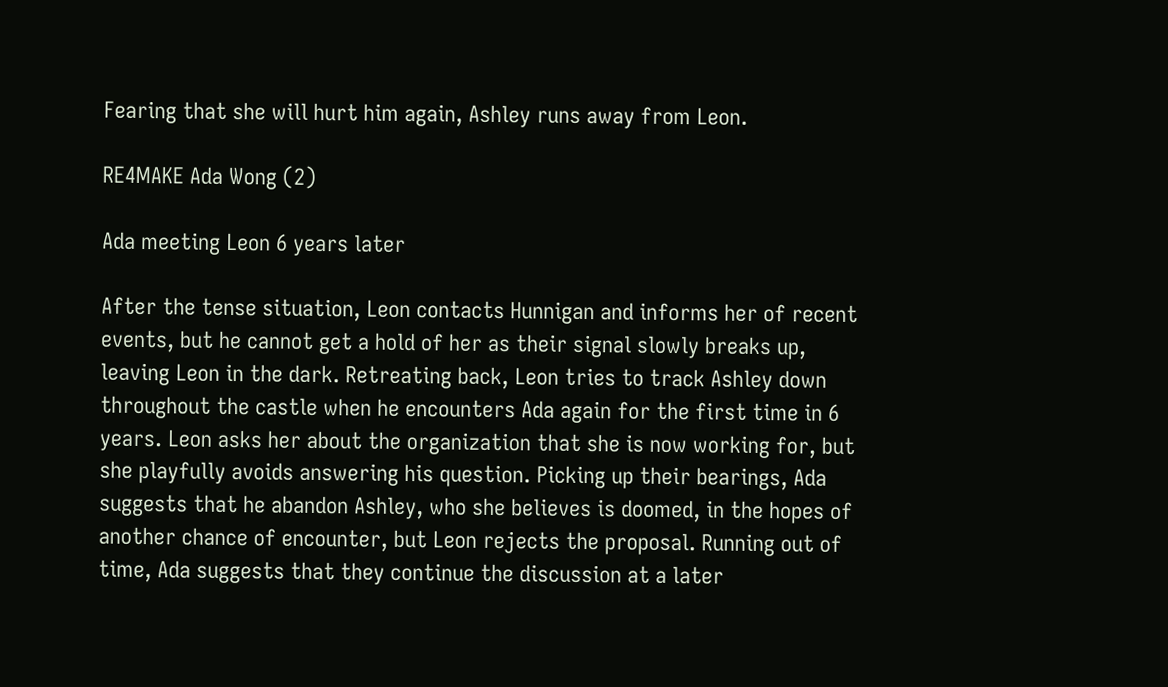Fearing that she will hurt him again, Ashley runs away from Leon.

RE4MAKE Ada Wong (2)

Ada meeting Leon 6 years later

After the tense situation, Leon contacts Hunnigan and informs her of recent events, but he cannot get a hold of her as their signal slowly breaks up, leaving Leon in the dark. Retreating back, Leon tries to track Ashley down throughout the castle when he encounters Ada again for the first time in 6 years. Leon asks her about the organization that she is now working for, but she playfully avoids answering his question. Picking up their bearings, Ada suggests that he abandon Ashley, who she believes is doomed, in the hopes of another chance of encounter, but Leon rejects the proposal. Running out of time, Ada suggests that they continue the discussion at a later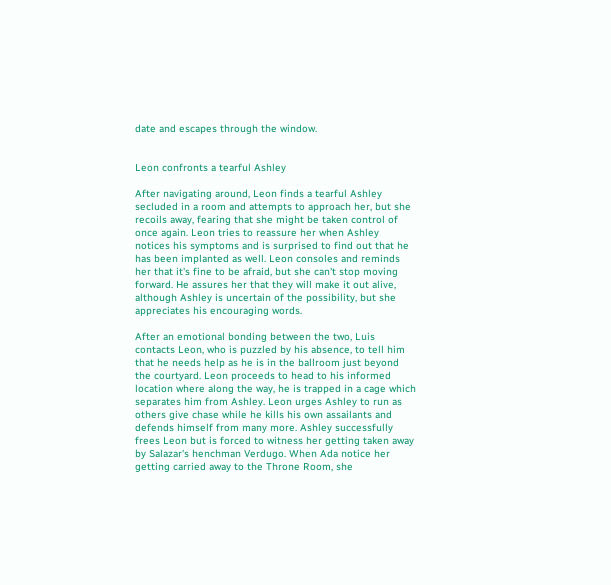date and escapes through the window.


Leon confronts a tearful Ashley

After navigating around, Leon finds a tearful Ashley secluded in a room and attempts to approach her, but she recoils away, fearing that she might be taken control of once again. Leon tries to reassure her when Ashley notices his symptoms and is surprised to find out that he has been implanted as well. Leon consoles and reminds her that it's fine to be afraid, but she can't stop moving forward. He assures her that they will make it out alive, although Ashley is uncertain of the possibility, but she appreciates his encouraging words.

After an emotional bonding between the two, Luis contacts Leon, who is puzzled by his absence, to tell him that he needs help as he is in the ballroom just beyond the courtyard. Leon proceeds to head to his informed location where along the way, he is trapped in a cage which separates him from Ashley. Leon urges Ashley to run as others give chase while he kills his own assailants and defends himself from many more. Ashley successfully frees Leon but is forced to witness her getting taken away by Salazar's henchman Verdugo. When Ada notice her getting carried away to the Throne Room, she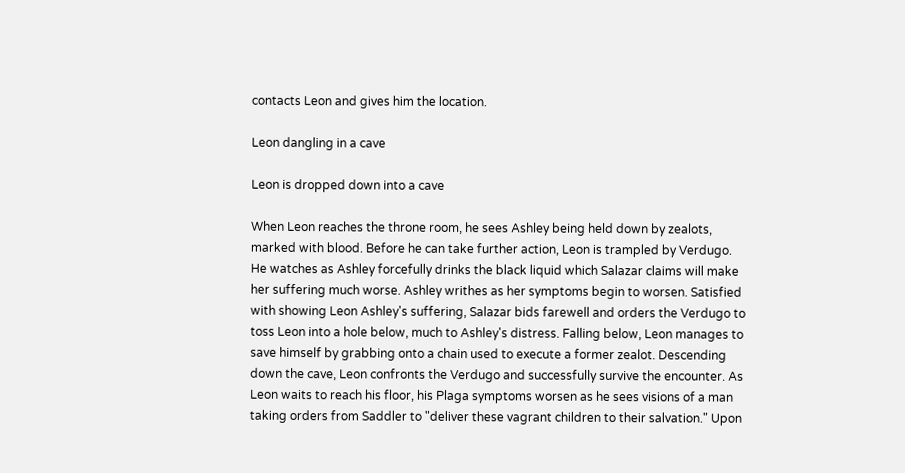contacts Leon and gives him the location.

Leon dangling in a cave

Leon is dropped down into a cave

When Leon reaches the throne room, he sees Ashley being held down by zealots, marked with blood. Before he can take further action, Leon is trampled by Verdugo. He watches as Ashley forcefully drinks the black liquid which Salazar claims will make her suffering much worse. Ashley writhes as her symptoms begin to worsen. Satisfied with showing Leon Ashley's suffering, Salazar bids farewell and orders the Verdugo to toss Leon into a hole below, much to Ashley's distress. Falling below, Leon manages to save himself by grabbing onto a chain used to execute a former zealot. Descending down the cave, Leon confronts the Verdugo and successfully survive the encounter. As Leon waits to reach his floor, his Plaga symptoms worsen as he sees visions of a man taking orders from Saddler to "deliver these vagrant children to their salvation." Upon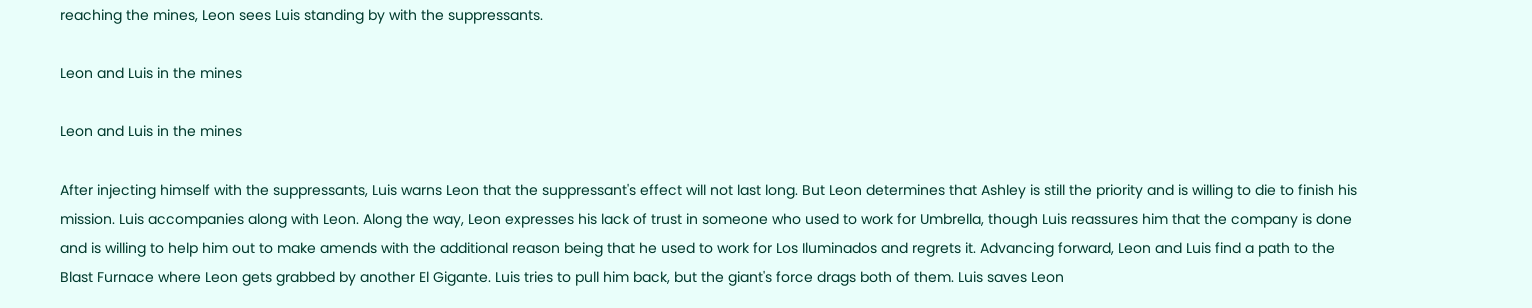reaching the mines, Leon sees Luis standing by with the suppressants.

Leon and Luis in the mines

Leon and Luis in the mines

After injecting himself with the suppressants, Luis warns Leon that the suppressant's effect will not last long. But Leon determines that Ashley is still the priority and is willing to die to finish his mission. Luis accompanies along with Leon. Along the way, Leon expresses his lack of trust in someone who used to work for Umbrella, though Luis reassures him that the company is done and is willing to help him out to make amends with the additional reason being that he used to work for Los Iluminados and regrets it. Advancing forward, Leon and Luis find a path to the Blast Furnace where Leon gets grabbed by another El Gigante. Luis tries to pull him back, but the giant's force drags both of them. Luis saves Leon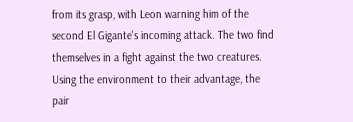from its grasp, with Leon warning him of the second El Gigante's incoming attack. The two find themselves in a fight against the two creatures. Using the environment to their advantage, the pair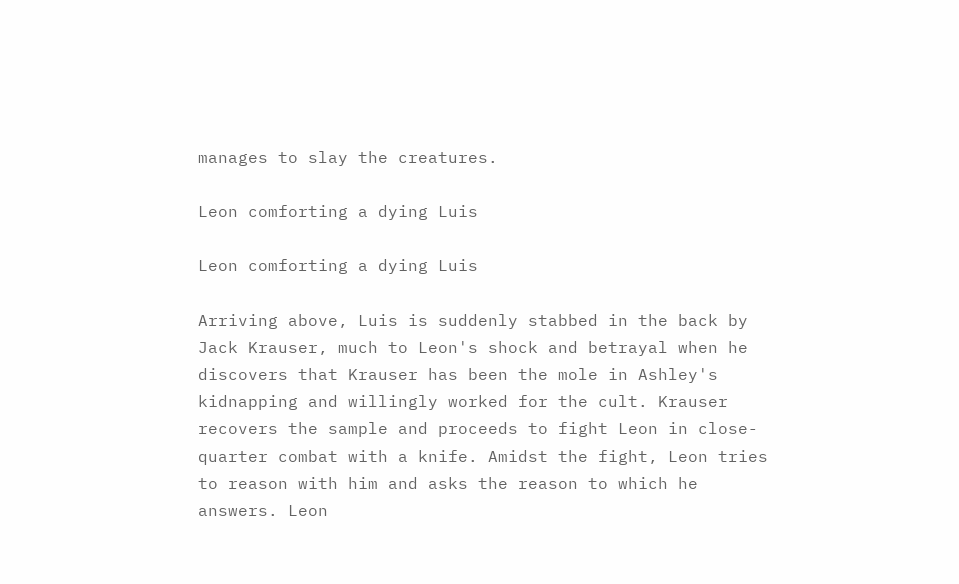manages to slay the creatures.

Leon comforting a dying Luis

Leon comforting a dying Luis

Arriving above, Luis is suddenly stabbed in the back by Jack Krauser, much to Leon's shock and betrayal when he discovers that Krauser has been the mole in Ashley's kidnapping and willingly worked for the cult. Krauser recovers the sample and proceeds to fight Leon in close-quarter combat with a knife. Amidst the fight, Leon tries to reason with him and asks the reason to which he answers. Leon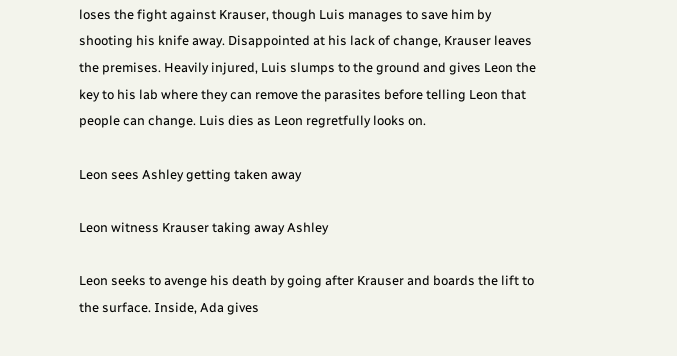loses the fight against Krauser, though Luis manages to save him by shooting his knife away. Disappointed at his lack of change, Krauser leaves the premises. Heavily injured, Luis slumps to the ground and gives Leon the key to his lab where they can remove the parasites before telling Leon that people can change. Luis dies as Leon regretfully looks on.

Leon sees Ashley getting taken away

Leon witness Krauser taking away Ashley

Leon seeks to avenge his death by going after Krauser and boards the lift to the surface. Inside, Ada gives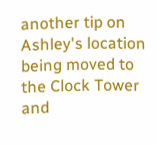another tip on Ashley's location being moved to the Clock Tower and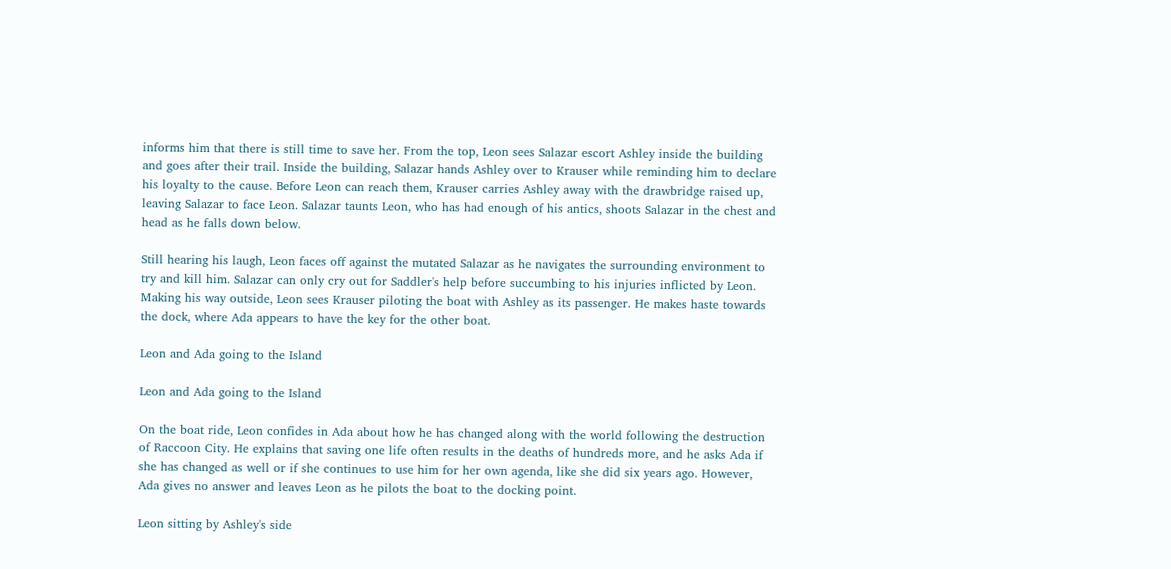informs him that there is still time to save her. From the top, Leon sees Salazar escort Ashley inside the building and goes after their trail. Inside the building, Salazar hands Ashley over to Krauser while reminding him to declare his loyalty to the cause. Before Leon can reach them, Krauser carries Ashley away with the drawbridge raised up, leaving Salazar to face Leon. Salazar taunts Leon, who has had enough of his antics, shoots Salazar in the chest and head as he falls down below.

Still hearing his laugh, Leon faces off against the mutated Salazar as he navigates the surrounding environment to try and kill him. Salazar can only cry out for Saddler's help before succumbing to his injuries inflicted by Leon. Making his way outside, Leon sees Krauser piloting the boat with Ashley as its passenger. He makes haste towards the dock, where Ada appears to have the key for the other boat.

Leon and Ada going to the Island

Leon and Ada going to the Island

On the boat ride, Leon confides in Ada about how he has changed along with the world following the destruction of Raccoon City. He explains that saving one life often results in the deaths of hundreds more, and he asks Ada if she has changed as well or if she continues to use him for her own agenda, like she did six years ago. However, Ada gives no answer and leaves Leon as he pilots the boat to the docking point.

Leon sitting by Ashley's side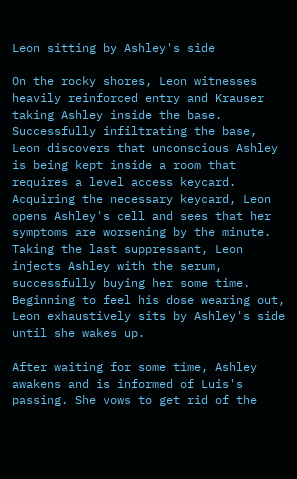Leon sitting by Ashley's side

On the rocky shores, Leon witnesses heavily reinforced entry and Krauser taking Ashley inside the base. Successfully infiltrating the base, Leon discovers that unconscious Ashley is being kept inside a room that requires a level access keycard. Acquiring the necessary keycard, Leon opens Ashley's cell and sees that her symptoms are worsening by the minute. Taking the last suppressant, Leon injects Ashley with the serum, successfully buying her some time. Beginning to feel his dose wearing out, Leon exhaustively sits by Ashley's side until she wakes up.

After waiting for some time, Ashley awakens and is informed of Luis's passing. She vows to get rid of the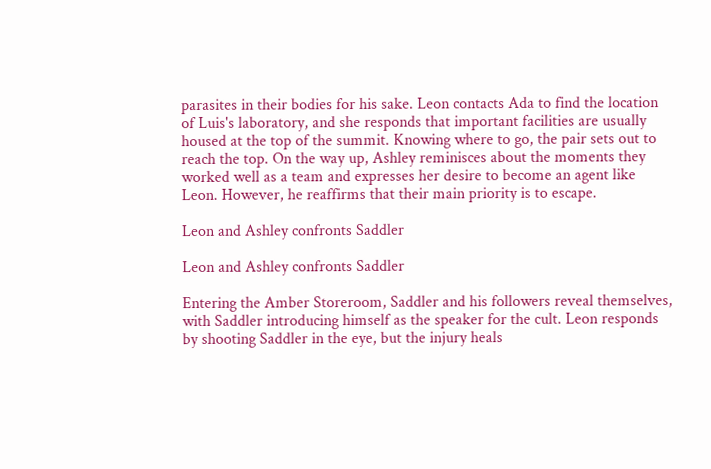parasites in their bodies for his sake. Leon contacts Ada to find the location of Luis's laboratory, and she responds that important facilities are usually housed at the top of the summit. Knowing where to go, the pair sets out to reach the top. On the way up, Ashley reminisces about the moments they worked well as a team and expresses her desire to become an agent like Leon. However, he reaffirms that their main priority is to escape.

Leon and Ashley confronts Saddler

Leon and Ashley confronts Saddler

Entering the Amber Storeroom, Saddler and his followers reveal themselves, with Saddler introducing himself as the speaker for the cult. Leon responds by shooting Saddler in the eye, but the injury heals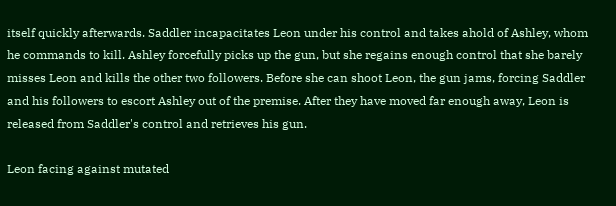itself quickly afterwards. Saddler incapacitates Leon under his control and takes ahold of Ashley, whom he commands to kill. Ashley forcefully picks up the gun, but she regains enough control that she barely misses Leon and kills the other two followers. Before she can shoot Leon, the gun jams, forcing Saddler and his followers to escort Ashley out of the premise. After they have moved far enough away, Leon is released from Saddler's control and retrieves his gun.

Leon facing against mutated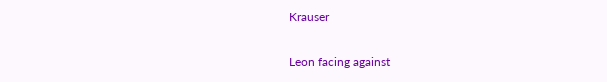Krauser

Leon facing against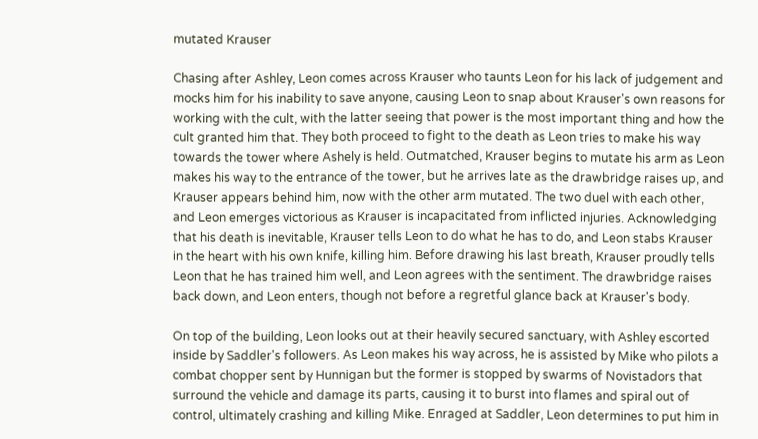mutated Krauser

Chasing after Ashley, Leon comes across Krauser who taunts Leon for his lack of judgement and mocks him for his inability to save anyone, causing Leon to snap about Krauser's own reasons for working with the cult, with the latter seeing that power is the most important thing and how the cult granted him that. They both proceed to fight to the death as Leon tries to make his way towards the tower where Ashely is held. Outmatched, Krauser begins to mutate his arm as Leon makes his way to the entrance of the tower, but he arrives late as the drawbridge raises up, and Krauser appears behind him, now with the other arm mutated. The two duel with each other, and Leon emerges victorious as Krauser is incapacitated from inflicted injuries. Acknowledging that his death is inevitable, Krauser tells Leon to do what he has to do, and Leon stabs Krauser in the heart with his own knife, killing him. Before drawing his last breath, Krauser proudly tells Leon that he has trained him well, and Leon agrees with the sentiment. The drawbridge raises back down, and Leon enters, though not before a regretful glance back at Krauser's body.

On top of the building, Leon looks out at their heavily secured sanctuary, with Ashley escorted inside by Saddler's followers. As Leon makes his way across, he is assisted by Mike who pilots a combat chopper sent by Hunnigan but the former is stopped by swarms of Novistadors that surround the vehicle and damage its parts, causing it to burst into flames and spiral out of control, ultimately crashing and killing Mike. Enraged at Saddler, Leon determines to put him in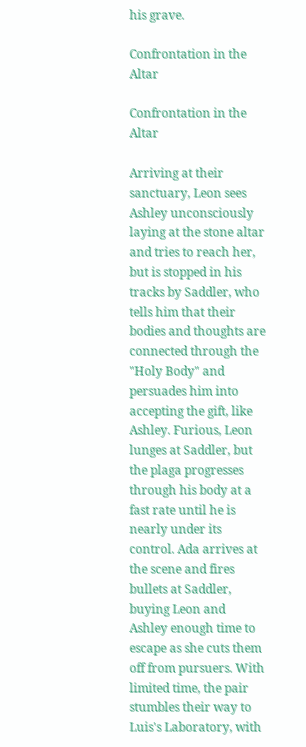his grave.

Confrontation in the Altar

Confrontation in the Altar

Arriving at their sanctuary, Leon sees Ashley unconsciously laying at the stone altar and tries to reach her, but is stopped in his tracks by Saddler, who tells him that their bodies and thoughts are connected through the "Holy Body" and persuades him into accepting the gift, like Ashley. Furious, Leon lunges at Saddler, but the plaga progresses through his body at a fast rate until he is nearly under its control. Ada arrives at the scene and fires bullets at Saddler, buying Leon and Ashley enough time to escape as she cuts them off from pursuers. With limited time, the pair stumbles their way to Luis's Laboratory, with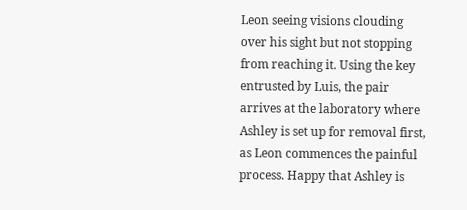Leon seeing visions clouding over his sight but not stopping from reaching it. Using the key entrusted by Luis, the pair arrives at the laboratory where Ashley is set up for removal first, as Leon commences the painful process. Happy that Ashley is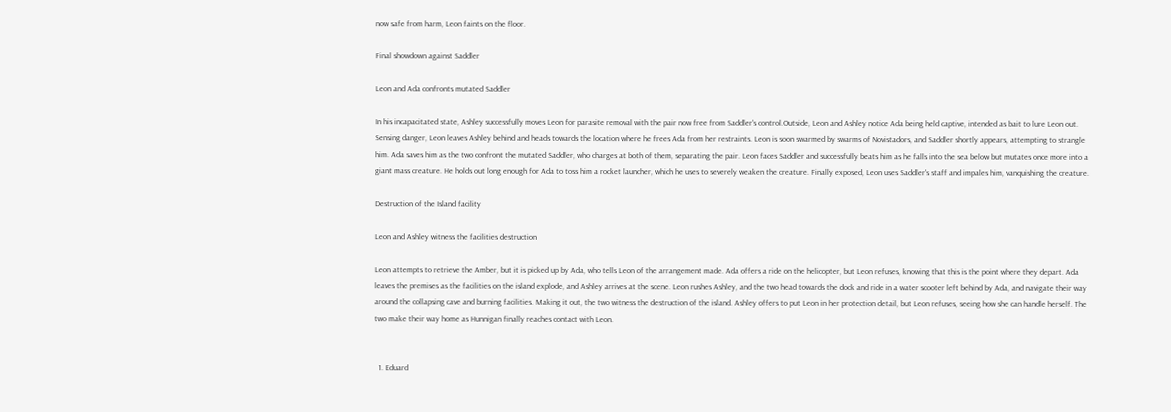now safe from harm, Leon faints on the floor.

Final showdown against Saddler

Leon and Ada confronts mutated Saddler

In his incapacitated state, Ashley successfully moves Leon for parasite removal with the pair now free from Saddler's control.Outside, Leon and Ashley notice Ada being held captive, intended as bait to lure Leon out. Sensing danger, Leon leaves Ashley behind and heads towards the location where he frees Ada from her restraints. Leon is soon swarmed by swarms of Novistadors, and Saddler shortly appears, attempting to strangle him. Ada saves him as the two confront the mutated Saddler, who charges at both of them, separating the pair. Leon faces Saddler and successfully beats him as he falls into the sea below but mutates once more into a giant mass creature. He holds out long enough for Ada to toss him a rocket launcher, which he uses to severely weaken the creature. Finally exposed, Leon uses Saddler's staff and impales him, vanquishing the creature.

Destruction of the Island facility

Leon and Ashley witness the facilities destruction

Leon attempts to retrieve the Amber, but it is picked up by Ada, who tells Leon of the arrangement made. Ada offers a ride on the helicopter, but Leon refuses, knowing that this is the point where they depart. Ada leaves the premises as the facilities on the island explode, and Ashley arrives at the scene. Leon rushes Ashley, and the two head towards the dock and ride in a water scooter left behind by Ada, and navigate their way around the collapsing cave and burning facilities. Making it out, the two witness the destruction of the island. Ashley offers to put Leon in her protection detail, but Leon refuses, seeing how she can handle herself. The two make their way home as Hunnigan finally reaches contact with Leon.


  1. Eduard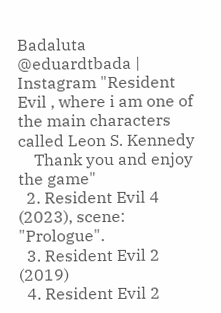Badaluta @eduardtbada | Instagram "Resident Evil , where i am one of the main characters called Leon S. Kennedy
    Thank you and enjoy the game"
  2. Resident Evil 4 (2023), scene: "Prologue".
  3. Resident Evil 2 (2019)
  4. Resident Evil 2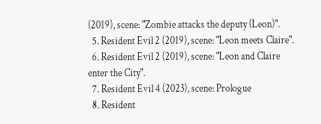(2019), scene: "Zombie attacks the deputy (Leon)".
  5. Resident Evil 2 (2019), scene: "Leon meets Claire".
  6. Resident Evil 2 (2019), scene: "Leon and Claire enter the City".
  7. Resident Evil 4 (2023), scene: Prologue
  8. Resident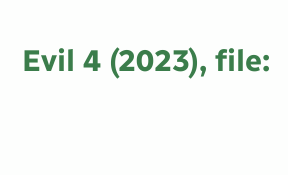Evil 4 (2023), file: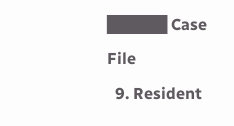█████ Case File
  9. Resident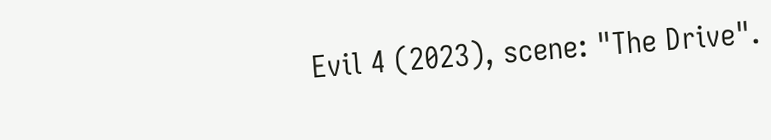Evil 4 (2023), scene: "The Drive".